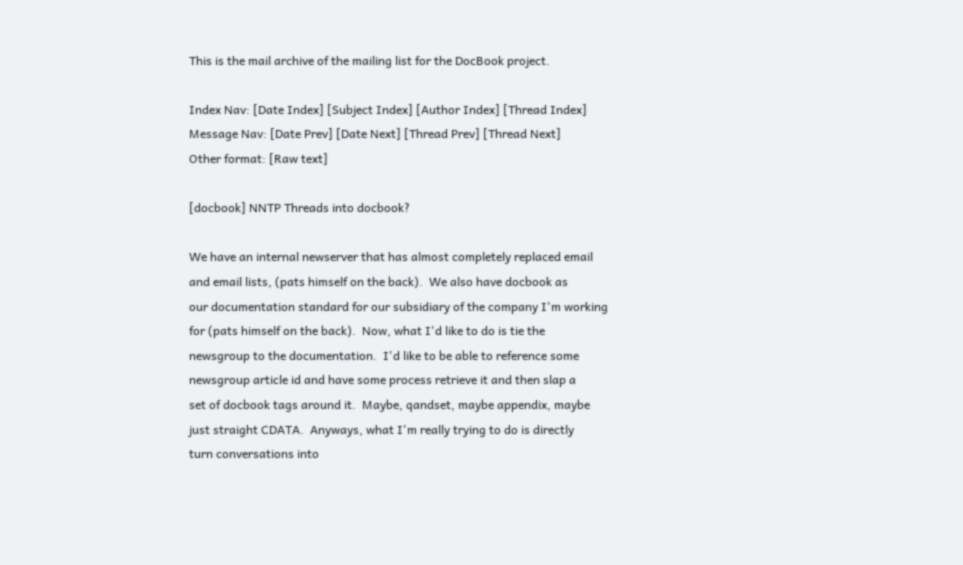This is the mail archive of the mailing list for the DocBook project.

Index Nav: [Date Index] [Subject Index] [Author Index] [Thread Index]
Message Nav: [Date Prev] [Date Next] [Thread Prev] [Thread Next]
Other format: [Raw text]

[docbook] NNTP Threads into docbook?

We have an internal newserver that has almost completely replaced email
and email lists, (pats himself on the back).  We also have docbook as
our documentation standard for our subsidiary of the company I'm working
for (pats himself on the back).  Now, what I'd like to do is tie the
newsgroup to the documentation.  I'd like to be able to reference some
newsgroup article id and have some process retrieve it and then slap a
set of docbook tags around it.  Maybe, qandset, maybe appendix, maybe
just straight CDATA.  Anyways, what I'm really trying to do is directly
turn conversations into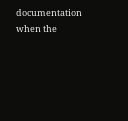documentation when the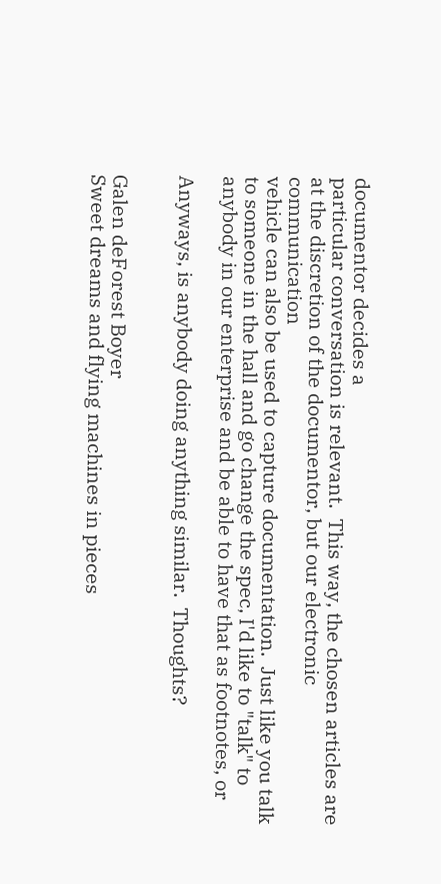documentor decides a
particular conversation is relevant.  This way, the chosen articles are
at the discretion of the documentor, but our electronic communication
vehicle can also be used to capture documentation.  Just like you talk
to someone in the hall and go change the spec, I'd like to "talk" to
anybody in our enterprise and be able to have that as footnotes, or

Anyways, is anybody doing anything similar.  Thoughts?


Galen deForest Boyer
Sweet dreams and flying machines in pieces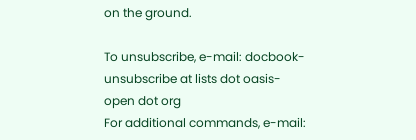on the ground.

To unsubscribe, e-mail: docbook-unsubscribe at lists dot oasis-open dot org
For additional commands, e-mail: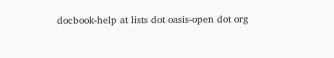docbook-help at lists dot oasis-open dot org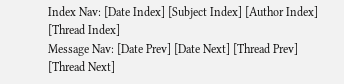Index Nav: [Date Index] [Subject Index] [Author Index] [Thread Index]
Message Nav: [Date Prev] [Date Next] [Thread Prev] [Thread Next]